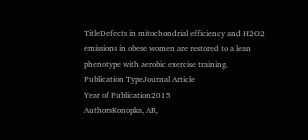TitleDefects in mitochondrial efficiency and H2O2 emissions in obese women are restored to a lean phenotype with aerobic exercise training.
Publication TypeJournal Article
Year of Publication2015
AuthorsKonopka, AR,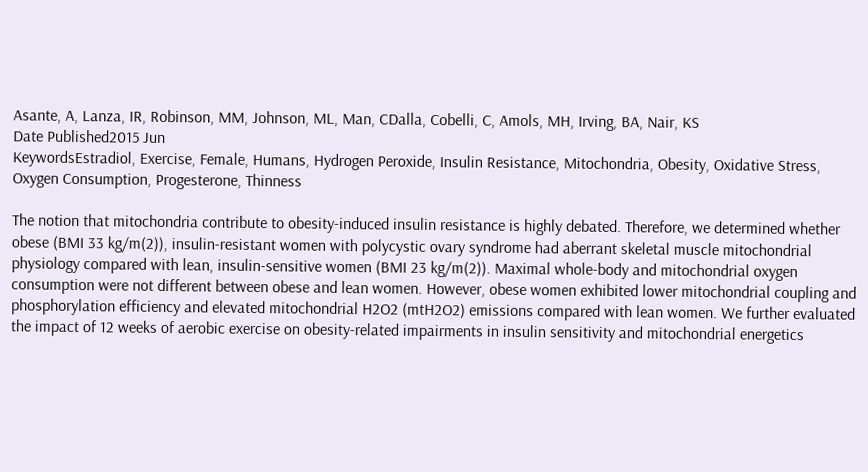Asante, A, Lanza, IR, Robinson, MM, Johnson, ML, Man, CDalla, Cobelli, C, Amols, MH, Irving, BA, Nair, KS
Date Published2015 Jun
KeywordsEstradiol, Exercise, Female, Humans, Hydrogen Peroxide, Insulin Resistance, Mitochondria, Obesity, Oxidative Stress, Oxygen Consumption, Progesterone, Thinness

The notion that mitochondria contribute to obesity-induced insulin resistance is highly debated. Therefore, we determined whether obese (BMI 33 kg/m(2)), insulin-resistant women with polycystic ovary syndrome had aberrant skeletal muscle mitochondrial physiology compared with lean, insulin-sensitive women (BMI 23 kg/m(2)). Maximal whole-body and mitochondrial oxygen consumption were not different between obese and lean women. However, obese women exhibited lower mitochondrial coupling and phosphorylation efficiency and elevated mitochondrial H2O2 (mtH2O2) emissions compared with lean women. We further evaluated the impact of 12 weeks of aerobic exercise on obesity-related impairments in insulin sensitivity and mitochondrial energetics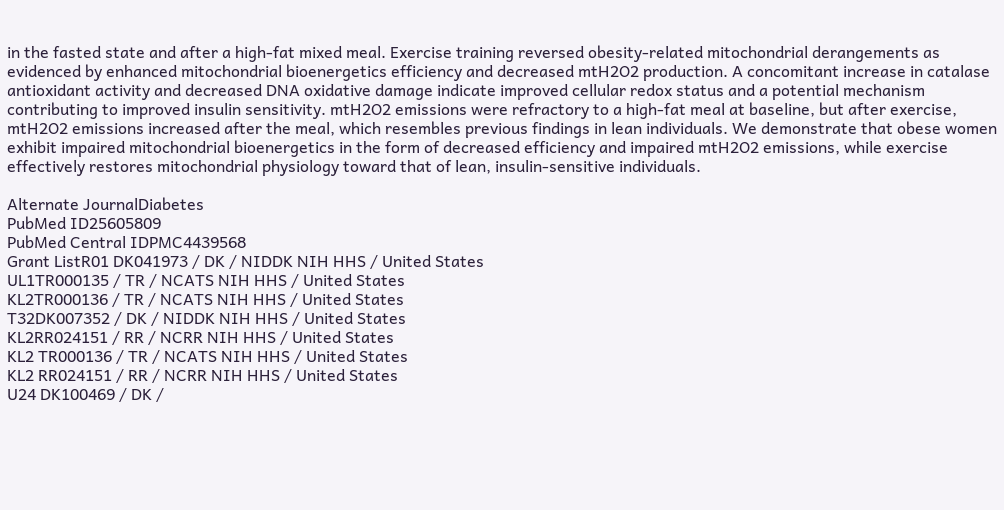in the fasted state and after a high-fat mixed meal. Exercise training reversed obesity-related mitochondrial derangements as evidenced by enhanced mitochondrial bioenergetics efficiency and decreased mtH2O2 production. A concomitant increase in catalase antioxidant activity and decreased DNA oxidative damage indicate improved cellular redox status and a potential mechanism contributing to improved insulin sensitivity. mtH2O2 emissions were refractory to a high-fat meal at baseline, but after exercise, mtH2O2 emissions increased after the meal, which resembles previous findings in lean individuals. We demonstrate that obese women exhibit impaired mitochondrial bioenergetics in the form of decreased efficiency and impaired mtH2O2 emissions, while exercise effectively restores mitochondrial physiology toward that of lean, insulin-sensitive individuals.

Alternate JournalDiabetes
PubMed ID25605809
PubMed Central IDPMC4439568
Grant ListR01 DK041973 / DK / NIDDK NIH HHS / United States
UL1TR000135 / TR / NCATS NIH HHS / United States
KL2TR000136 / TR / NCATS NIH HHS / United States
T32DK007352 / DK / NIDDK NIH HHS / United States
KL2RR024151 / RR / NCRR NIH HHS / United States
KL2 TR000136 / TR / NCATS NIH HHS / United States
KL2 RR024151 / RR / NCRR NIH HHS / United States
U24 DK100469 / DK /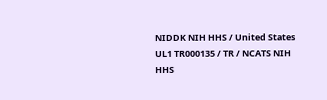NIDDK NIH HHS / United States
UL1 TR000135 / TR / NCATS NIH HHS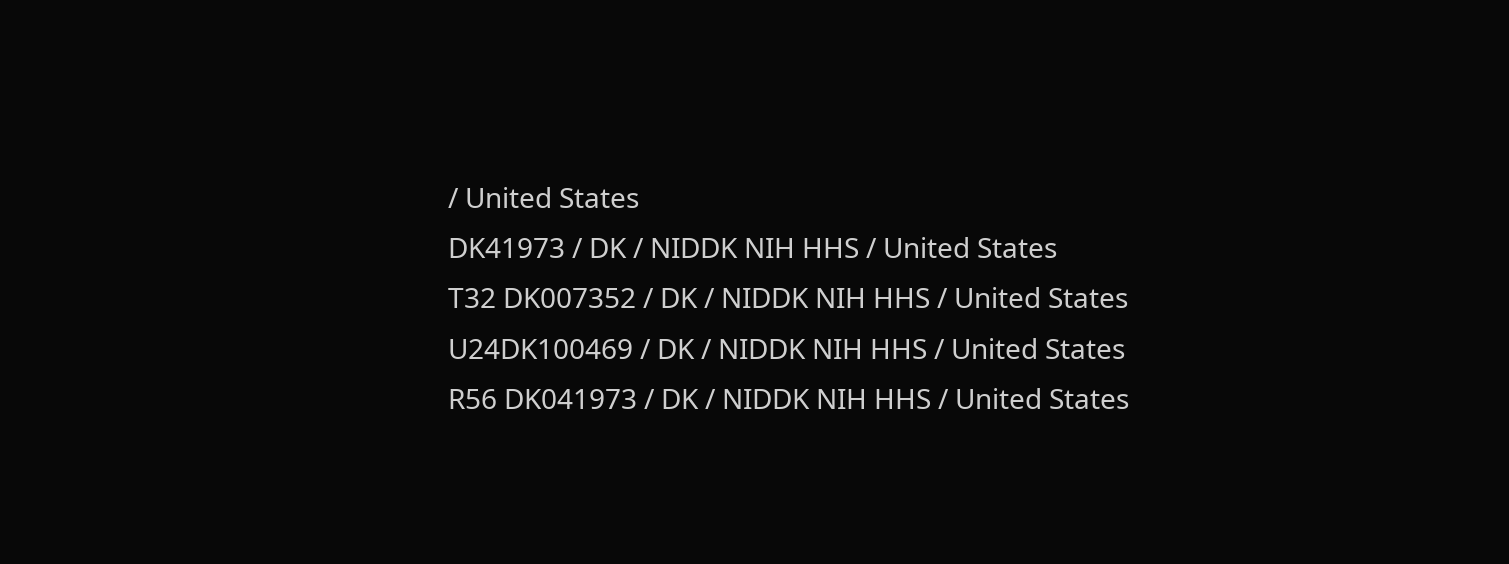/ United States
DK41973 / DK / NIDDK NIH HHS / United States
T32 DK007352 / DK / NIDDK NIH HHS / United States
U24DK100469 / DK / NIDDK NIH HHS / United States
R56 DK041973 / DK / NIDDK NIH HHS / United States